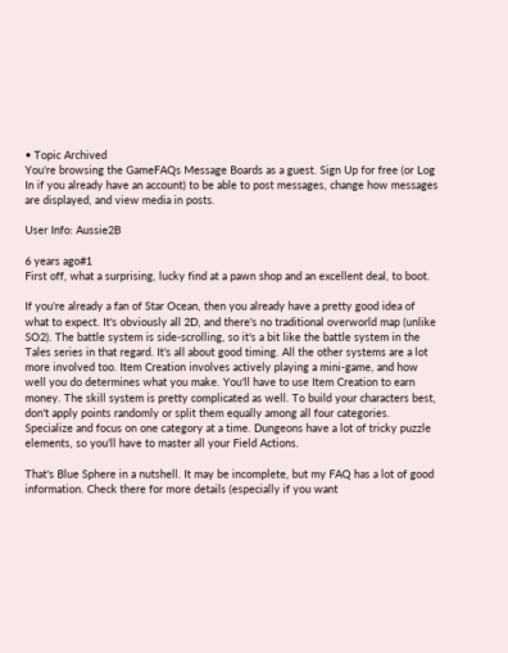• Topic Archived
You're browsing the GameFAQs Message Boards as a guest. Sign Up for free (or Log In if you already have an account) to be able to post messages, change how messages are displayed, and view media in posts.

User Info: Aussie2B

6 years ago#1
First off, what a surprising, lucky find at a pawn shop and an excellent deal, to boot.

If you're already a fan of Star Ocean, then you already have a pretty good idea of what to expect. It's obviously all 2D, and there's no traditional overworld map (unlike SO2). The battle system is side-scrolling, so it's a bit like the battle system in the Tales series in that regard. It's all about good timing. All the other systems are a lot more involved too. Item Creation involves actively playing a mini-game, and how well you do determines what you make. You'll have to use Item Creation to earn money. The skill system is pretty complicated as well. To build your characters best, don't apply points randomly or split them equally among all four categories. Specialize and focus on one category at a time. Dungeons have a lot of tricky puzzle elements, so you'll have to master all your Field Actions.

That's Blue Sphere in a nutshell. It may be incomplete, but my FAQ has a lot of good information. Check there for more details (especially if you want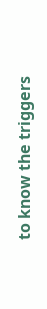to know the triggers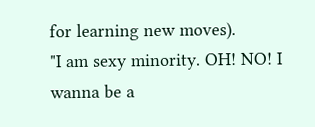for learning new moves).
"I am sexy minority. OH! NO! I wanna be a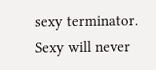sexy terminator. Sexy will never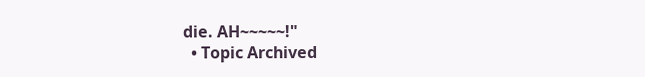die. AH~~~~~!"
  • Topic Archived